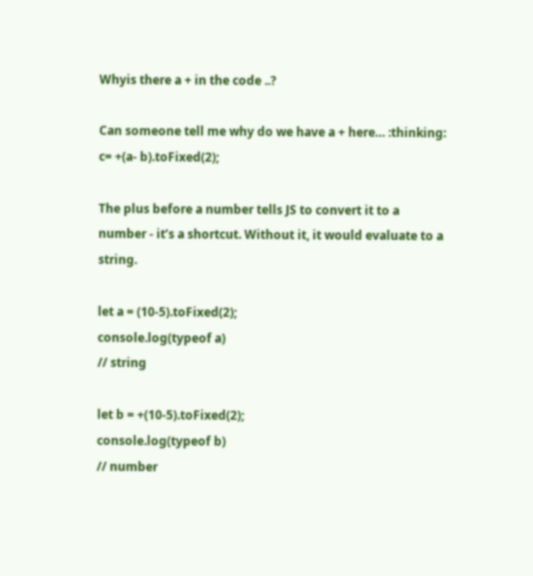Whyis there a + in the code ..?

Can someone tell me why do we have a + here… :thinking:
c= +(a- b).toFixed(2);

The plus before a number tells JS to convert it to a number - it’s a shortcut. Without it, it would evaluate to a string.

let a = (10-5).toFixed(2);
console.log(typeof a)
// string

let b = +(10-5).toFixed(2);
console.log(typeof b)
// number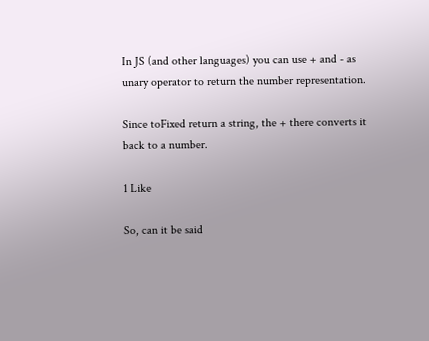In JS (and other languages) you can use + and - as unary operator to return the number representation.

Since toFixed return a string, the + there converts it back to a number.

1 Like

So, can it be said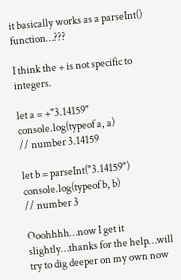it basically works as a parseInt() function…???

I think the + is not specific to integers.

let a = +"3.14159"
console.log(typeof a, a)
// number 3.14159

let b = parseInt("3.14159")
console.log(typeof b, b)
// number 3

Ooohhhh…now I get it slightly…thanks for the help…will try to dig deeper on my own now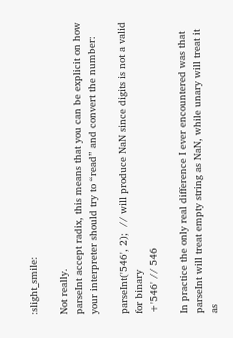:slight_smile:

Not really.
parseInt accept radix, this means that you can be explicit on how your interpreter should try to “read” and convert the number:

parseInt('546', 2);  // will produce NaN since digits is not a valid for binary
+'546' // 546

In practice the only real difference I ever encountered was that parseInt will treat empty string as NaN, while unary will treat it as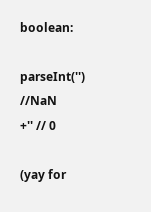boolean:

parseInt('') //NaN
+'' // 0

(yay for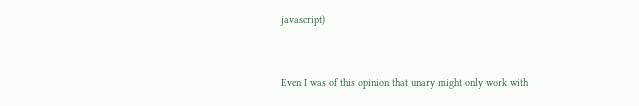javascript)


Even I was of this opinion that unary might only work with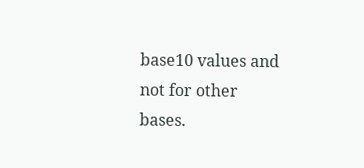base10 values and not for other bases.